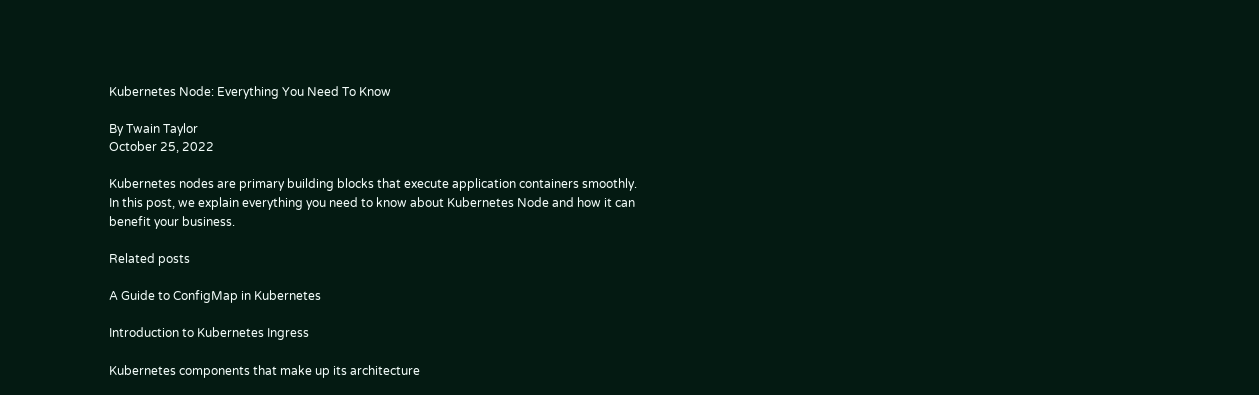Kubernetes Node: Everything You Need To Know

By Twain Taylor
October 25, 2022

Kubernetes nodes are primary building blocks that execute application containers smoothly. In this post, we explain everything you need to know about Kubernetes Node and how it can benefit your business.

Related posts

A Guide to ConfigMap in Kubernetes

Introduction to Kubernetes Ingress

Kubernetes components that make up its architecture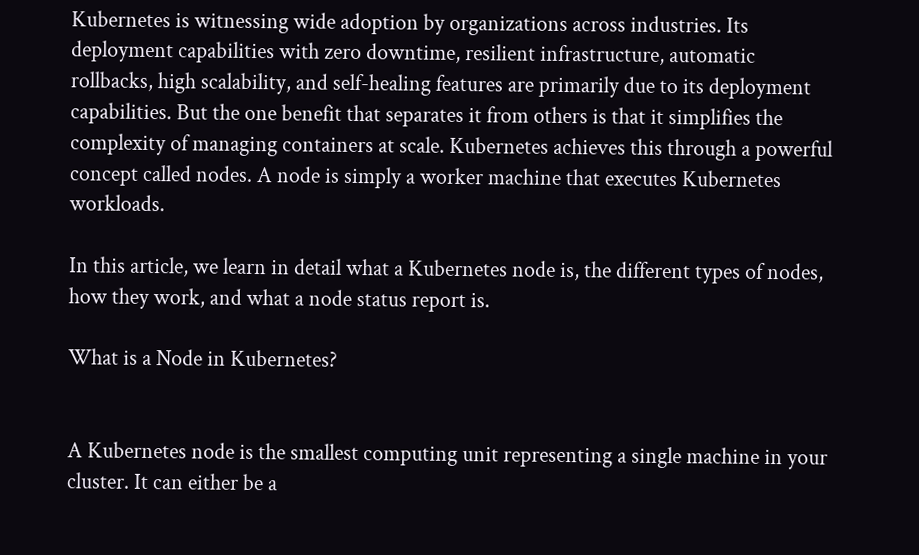Kubernetes is witnessing wide adoption by organizations across industries. Its deployment capabilities with zero downtime, resilient infrastructure, automatic rollbacks, high scalability, and self-healing features are primarily due to its deployment capabilities. But the one benefit that separates it from others is that it simplifies the complexity of managing containers at scale. Kubernetes achieves this through a powerful concept called nodes. A node is simply a worker machine that executes Kubernetes workloads.

In this article, we learn in detail what a Kubernetes node is, the different types of nodes, how they work, and what a node status report is.

What is a Node in Kubernetes?


A Kubernetes node is the smallest computing unit representing a single machine in your cluster. It can either be a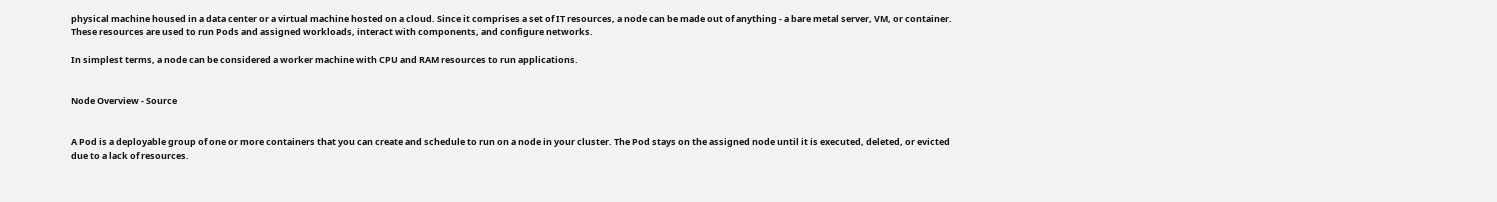physical machine housed in a data center or a virtual machine hosted on a cloud. Since it comprises a set of IT resources, a node can be made out of anything - a bare metal server, VM, or container. These resources are used to run Pods and assigned workloads, interact with components, and configure networks.

In simplest terms, a node can be considered a worker machine with CPU and RAM resources to run applications.


Node Overview - Source


A Pod is a deployable group of one or more containers that you can create and schedule to run on a node in your cluster. The Pod stays on the assigned node until it is executed, deleted, or evicted due to a lack of resources.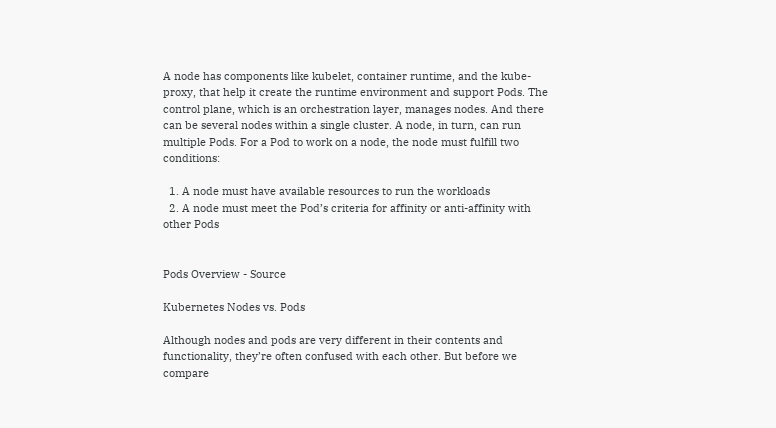A node has components like kubelet, container runtime, and the kube-proxy, that help it create the runtime environment and support Pods. The control plane, which is an orchestration layer, manages nodes. And there can be several nodes within a single cluster. A node, in turn, can run multiple Pods. For a Pod to work on a node, the node must fulfill two conditions:

  1. A node must have available resources to run the workloads
  2. A node must meet the Pod’s criteria for affinity or anti-affinity with other Pods


Pods Overview - Source

Kubernetes Nodes vs. Pods

Although nodes and pods are very different in their contents and functionality, they’re often confused with each other. But before we compare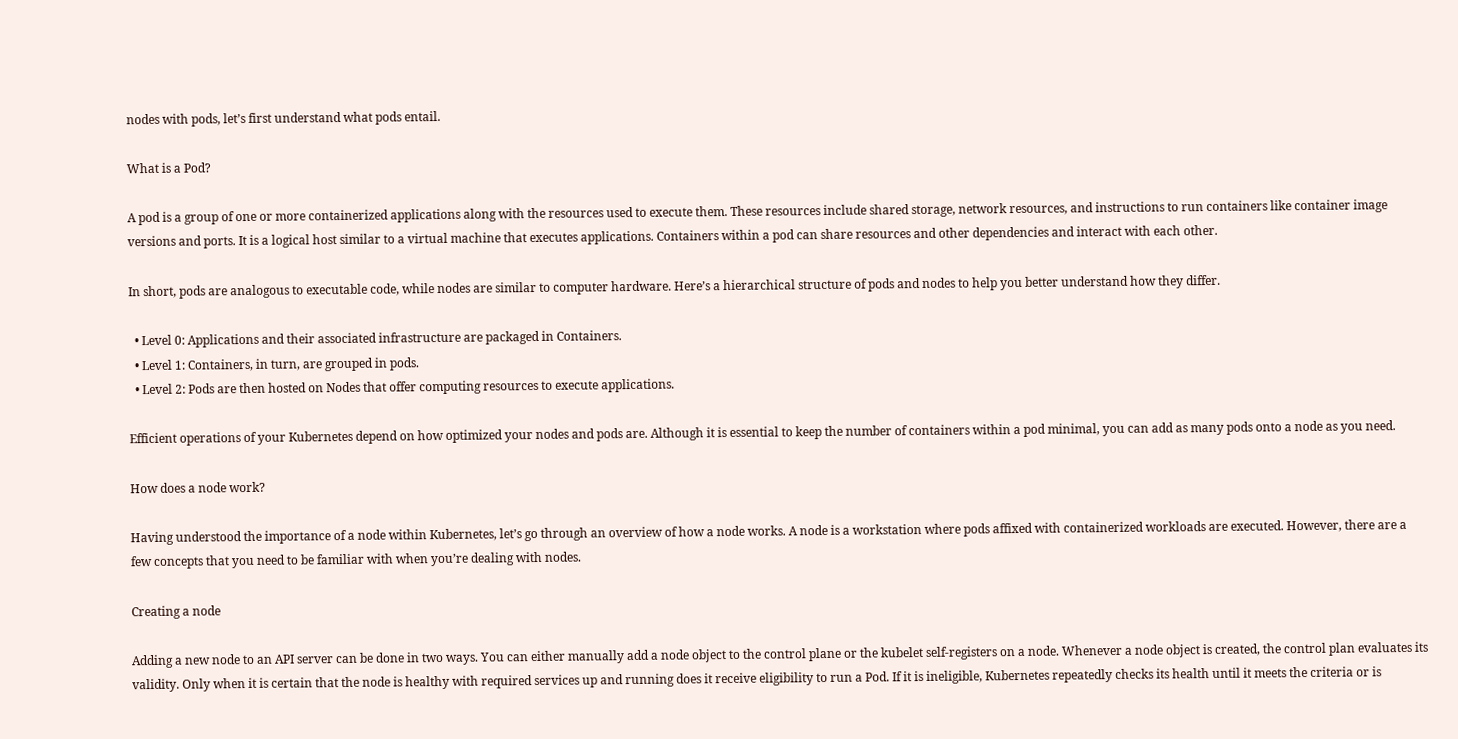nodes with pods, let’s first understand what pods entail.

What is a Pod?

A pod is a group of one or more containerized applications along with the resources used to execute them. These resources include shared storage, network resources, and instructions to run containers like container image versions and ports. It is a logical host similar to a virtual machine that executes applications. Containers within a pod can share resources and other dependencies and interact with each other.

In short, pods are analogous to executable code, while nodes are similar to computer hardware. Here’s a hierarchical structure of pods and nodes to help you better understand how they differ.

  • Level 0: Applications and their associated infrastructure are packaged in Containers.
  • Level 1: Containers, in turn, are grouped in pods.
  • Level 2: Pods are then hosted on Nodes that offer computing resources to execute applications.

Efficient operations of your Kubernetes depend on how optimized your nodes and pods are. Although it is essential to keep the number of containers within a pod minimal, you can add as many pods onto a node as you need.

How does a node work?

Having understood the importance of a node within Kubernetes, let’s go through an overview of how a node works. A node is a workstation where pods affixed with containerized workloads are executed. However, there are a few concepts that you need to be familiar with when you’re dealing with nodes.

Creating a node

Adding a new node to an API server can be done in two ways. You can either manually add a node object to the control plane or the kubelet self-registers on a node. Whenever a node object is created, the control plan evaluates its validity. Only when it is certain that the node is healthy with required services up and running does it receive eligibility to run a Pod. If it is ineligible, Kubernetes repeatedly checks its health until it meets the criteria or is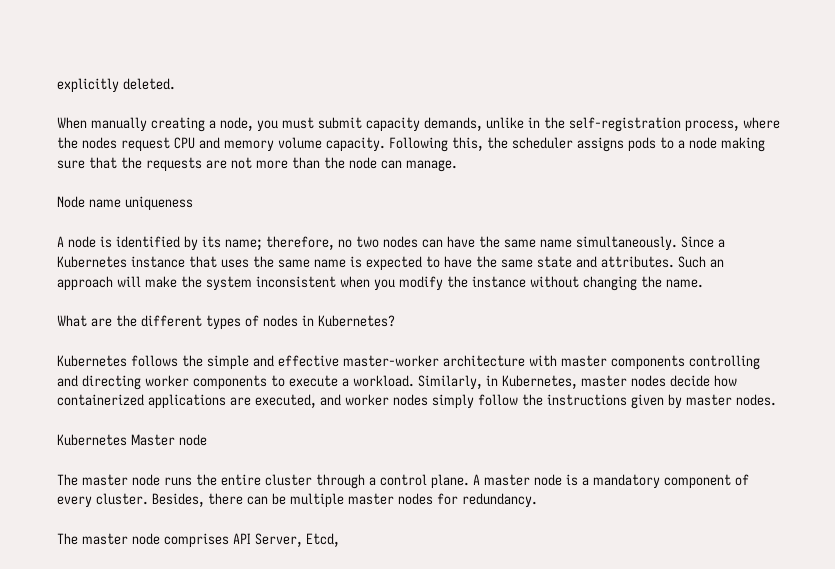explicitly deleted.

When manually creating a node, you must submit capacity demands, unlike in the self-registration process, where the nodes request CPU and memory volume capacity. Following this, the scheduler assigns pods to a node making sure that the requests are not more than the node can manage.

Node name uniqueness

A node is identified by its name; therefore, no two nodes can have the same name simultaneously. Since a Kubernetes instance that uses the same name is expected to have the same state and attributes. Such an approach will make the system inconsistent when you modify the instance without changing the name.

What are the different types of nodes in Kubernetes?

Kubernetes follows the simple and effective master-worker architecture with master components controlling and directing worker components to execute a workload. Similarly, in Kubernetes, master nodes decide how containerized applications are executed, and worker nodes simply follow the instructions given by master nodes.

Kubernetes Master node

The master node runs the entire cluster through a control plane. A master node is a mandatory component of every cluster. Besides, there can be multiple master nodes for redundancy.

The master node comprises API Server, Etcd,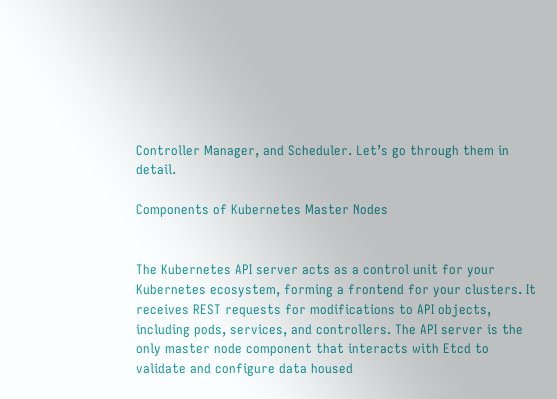Controller Manager, and Scheduler. Let’s go through them in detail.

Components of Kubernetes Master Nodes


The Kubernetes API server acts as a control unit for your Kubernetes ecosystem, forming a frontend for your clusters. It receives REST requests for modifications to API objects, including pods, services, and controllers. The API server is the only master node component that interacts with Etcd to validate and configure data housed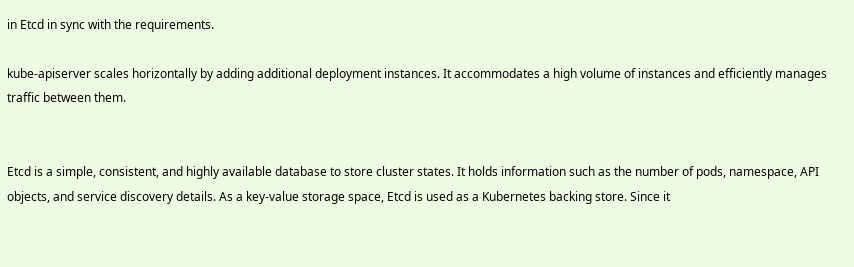in Etcd in sync with the requirements.

kube-apiserver scales horizontally by adding additional deployment instances. It accommodates a high volume of instances and efficiently manages traffic between them.


Etcd is a simple, consistent, and highly available database to store cluster states. It holds information such as the number of pods, namespace, API objects, and service discovery details. As a key-value storage space, Etcd is used as a Kubernetes backing store. Since it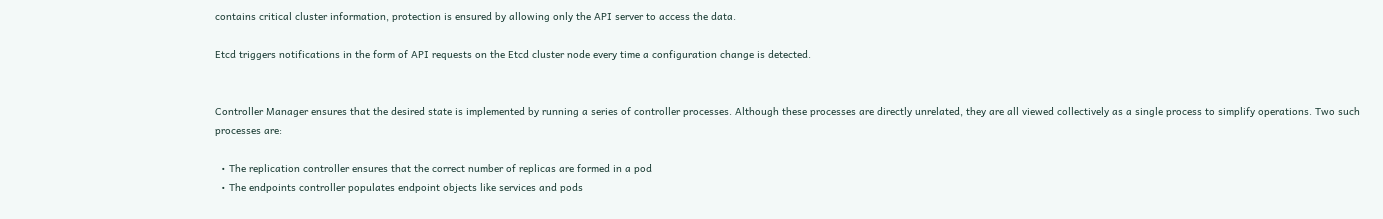contains critical cluster information, protection is ensured by allowing only the API server to access the data.

Etcd triggers notifications in the form of API requests on the Etcd cluster node every time a configuration change is detected.


Controller Manager ensures that the desired state is implemented by running a series of controller processes. Although these processes are directly unrelated, they are all viewed collectively as a single process to simplify operations. Two such processes are:

  • The replication controller ensures that the correct number of replicas are formed in a pod
  • The endpoints controller populates endpoint objects like services and pods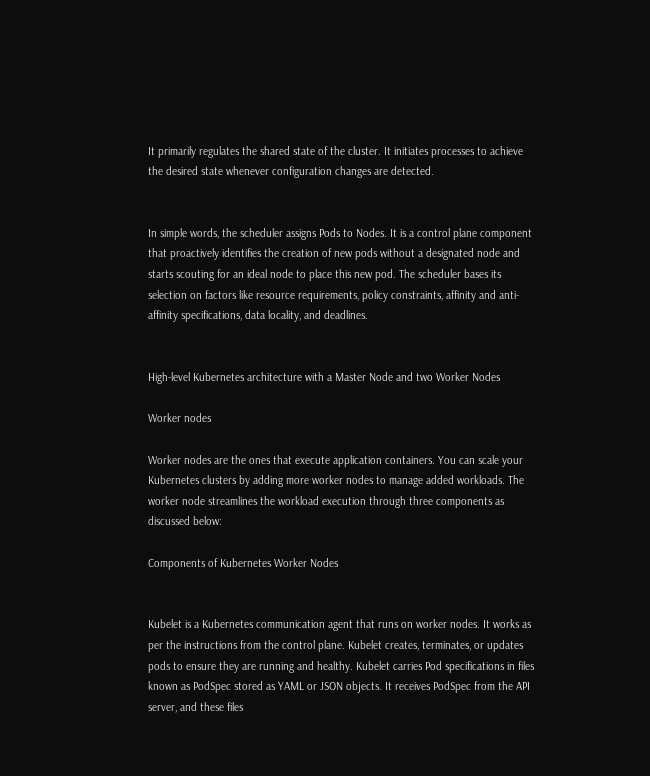It primarily regulates the shared state of the cluster. It initiates processes to achieve the desired state whenever configuration changes are detected.


In simple words, the scheduler assigns Pods to Nodes. It is a control plane component that proactively identifies the creation of new pods without a designated node and starts scouting for an ideal node to place this new pod. The scheduler bases its selection on factors like resource requirements, policy constraints, affinity and anti-affinity specifications, data locality, and deadlines.


High-level Kubernetes architecture with a Master Node and two Worker Nodes

Worker nodes

Worker nodes are the ones that execute application containers. You can scale your Kubernetes clusters by adding more worker nodes to manage added workloads. The worker node streamlines the workload execution through three components as discussed below:

Components of Kubernetes Worker Nodes


Kubelet is a Kubernetes communication agent that runs on worker nodes. It works as per the instructions from the control plane. Kubelet creates, terminates, or updates pods to ensure they are running and healthy. Kubelet carries Pod specifications in files known as PodSpec stored as YAML or JSON objects. It receives PodSpec from the API server, and these files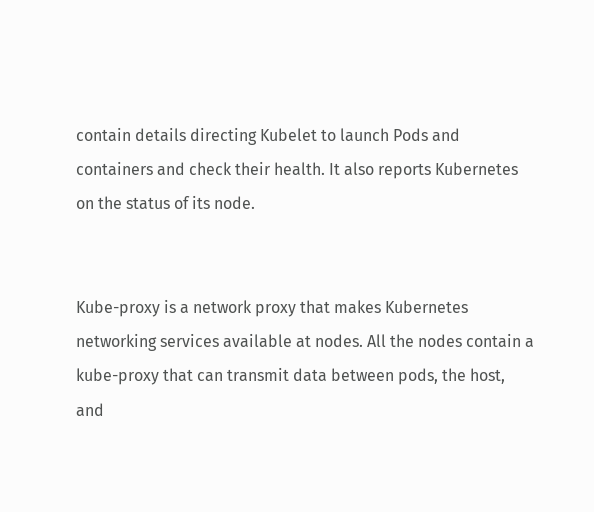contain details directing Kubelet to launch Pods and containers and check their health. It also reports Kubernetes on the status of its node.


Kube-proxy is a network proxy that makes Kubernetes networking services available at nodes. All the nodes contain a kube-proxy that can transmit data between pods, the host, and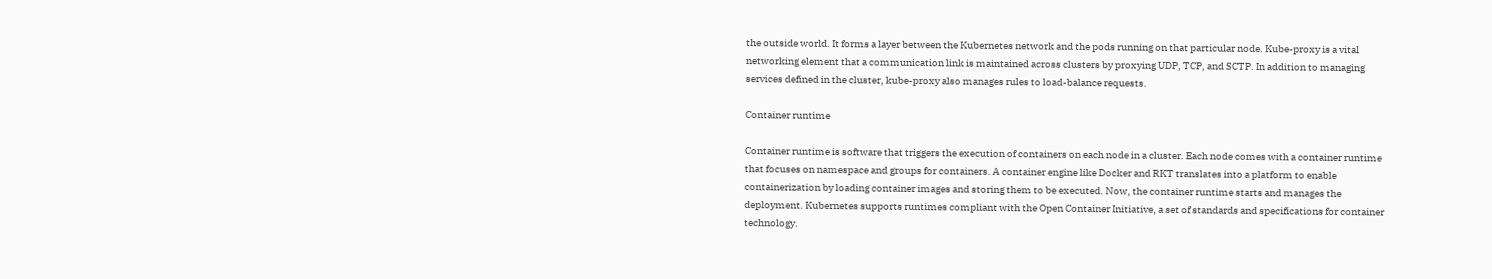the outside world. It forms a layer between the Kubernetes network and the pods running on that particular node. Kube-proxy is a vital networking element that a communication link is maintained across clusters by proxying UDP, TCP, and SCTP. In addition to managing services defined in the cluster, kube-proxy also manages rules to load-balance requests.

Container runtime

Container runtime is software that triggers the execution of containers on each node in a cluster. Each node comes with a container runtime that focuses on namespace and groups for containers. A container engine like Docker and RKT translates into a platform to enable containerization by loading container images and storing them to be executed. Now, the container runtime starts and manages the deployment. Kubernetes supports runtimes compliant with the Open Container Initiative, a set of standards and specifications for container technology.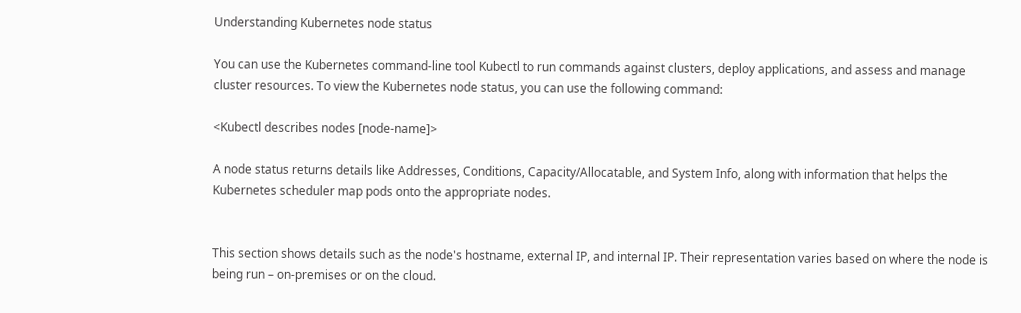Understanding Kubernetes node status

You can use the Kubernetes command-line tool Kubectl to run commands against clusters, deploy applications, and assess and manage cluster resources. To view the Kubernetes node status, you can use the following command:

<Kubectl describes nodes [node-name]>

A node status returns details like Addresses, Conditions, Capacity/Allocatable, and System Info, along with information that helps the Kubernetes scheduler map pods onto the appropriate nodes.


This section shows details such as the node's hostname, external IP, and internal IP. Their representation varies based on where the node is being run – on-premises or on the cloud.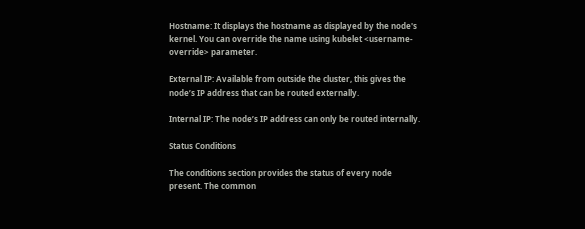Hostname: It displays the hostname as displayed by the node's kernel. You can override the name using kubelet <username-override> parameter.

External IP: Available from outside the cluster, this gives the node’s IP address that can be routed externally.

Internal IP: The node’s IP address can only be routed internally.

Status Conditions

The conditions section provides the status of every node present. The common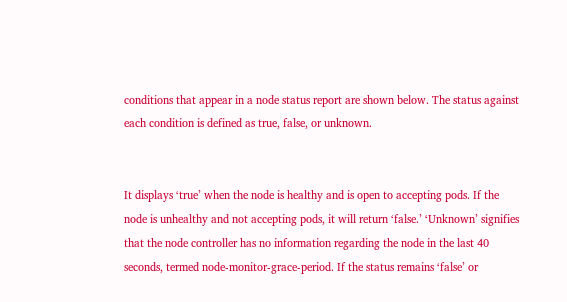conditions that appear in a node status report are shown below. The status against each condition is defined as true, false, or unknown.


It displays ‘true’ when the node is healthy and is open to accepting pods. If the node is unhealthy and not accepting pods, it will return ‘false.’ ‘Unknown’ signifies that the node controller has no information regarding the node in the last 40 seconds, termed node-monitor-grace-period. If the status remains ‘false’ or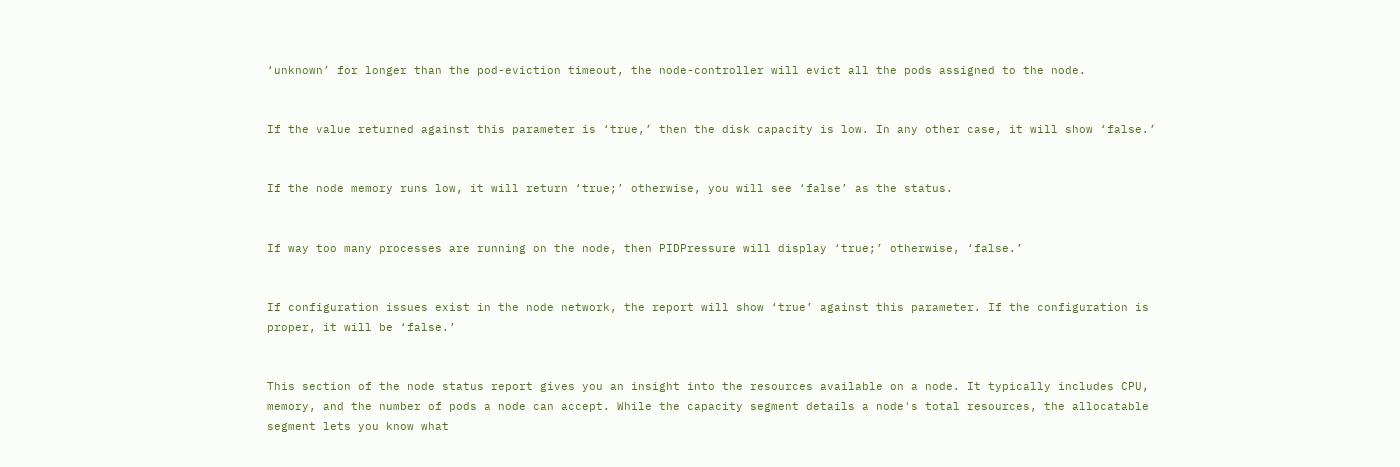‘unknown’ for longer than the pod-eviction timeout, the node-controller will evict all the pods assigned to the node.


If the value returned against this parameter is ‘true,’ then the disk capacity is low. In any other case, it will show ‘false.’


If the node memory runs low, it will return ‘true;’ otherwise, you will see ‘false’ as the status.


If way too many processes are running on the node, then PIDPressure will display ‘true;’ otherwise, ‘false.’


If configuration issues exist in the node network, the report will show ‘true’ against this parameter. If the configuration is proper, it will be ‘false.’


This section of the node status report gives you an insight into the resources available on a node. It typically includes CPU, memory, and the number of pods a node can accept. While the capacity segment details a node's total resources, the allocatable segment lets you know what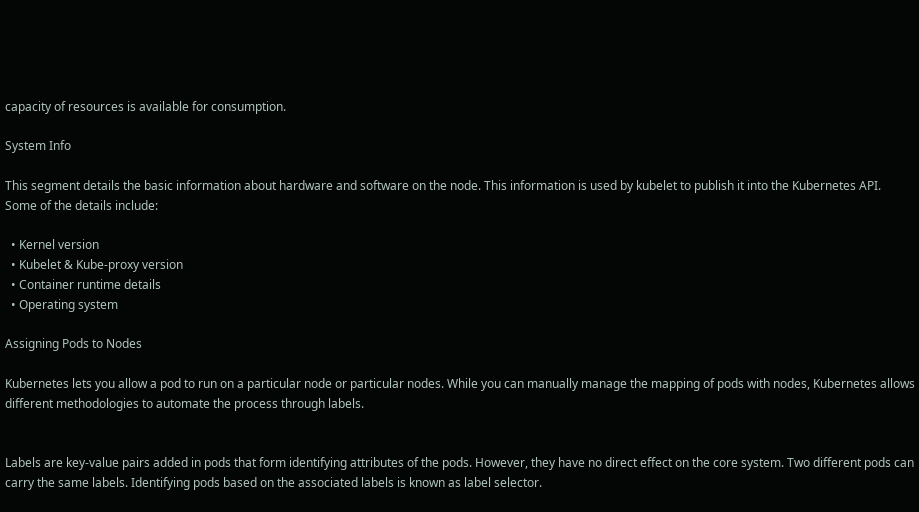capacity of resources is available for consumption.

System Info

This segment details the basic information about hardware and software on the node. This information is used by kubelet to publish it into the Kubernetes API. Some of the details include:

  • Kernel version
  • Kubelet & Kube-proxy version
  • Container runtime details
  • Operating system

Assigning Pods to Nodes

Kubernetes lets you allow a pod to run on a particular node or particular nodes. While you can manually manage the mapping of pods with nodes, Kubernetes allows different methodologies to automate the process through labels.


Labels are key-value pairs added in pods that form identifying attributes of the pods. However, they have no direct effect on the core system. Two different pods can carry the same labels. Identifying pods based on the associated labels is known as label selector.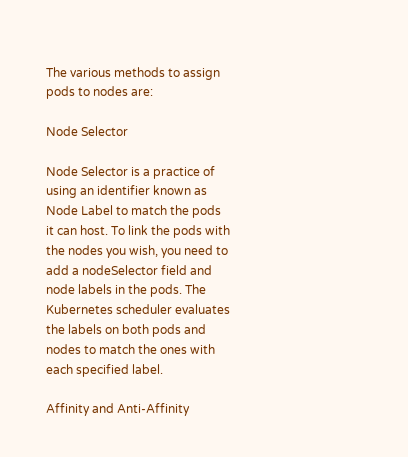The various methods to assign pods to nodes are:

Node Selector

Node Selector is a practice of using an identifier known as Node Label to match the pods it can host. To link the pods with the nodes you wish, you need to add a nodeSelector field and node labels in the pods. The Kubernetes scheduler evaluates the labels on both pods and nodes to match the ones with each specified label.

Affinity and Anti-Affinity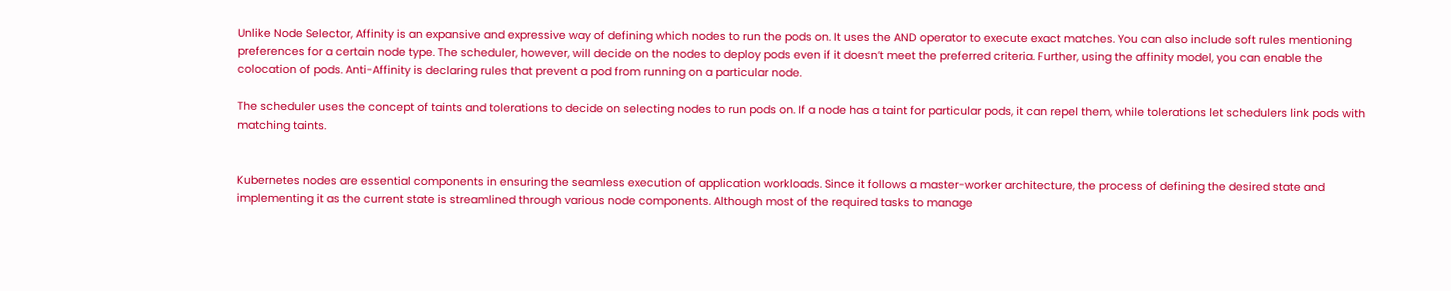Unlike Node Selector, Affinity is an expansive and expressive way of defining which nodes to run the pods on. It uses the AND operator to execute exact matches. You can also include soft rules mentioning preferences for a certain node type. The scheduler, however, will decide on the nodes to deploy pods even if it doesn’t meet the preferred criteria. Further, using the affinity model, you can enable the colocation of pods. Anti-Affinity is declaring rules that prevent a pod from running on a particular node.

The scheduler uses the concept of taints and tolerations to decide on selecting nodes to run pods on. If a node has a taint for particular pods, it can repel them, while tolerations let schedulers link pods with matching taints.


Kubernetes nodes are essential components in ensuring the seamless execution of application workloads. Since it follows a master-worker architecture, the process of defining the desired state and implementing it as the current state is streamlined through various node components. Although most of the required tasks to manage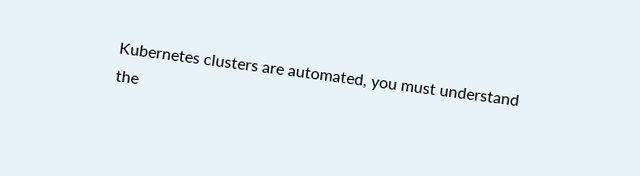Kubernetes clusters are automated, you must understand the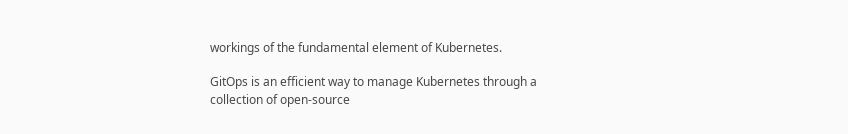workings of the fundamental element of Kubernetes.

GitOps is an efficient way to manage Kubernetes through a collection of open-source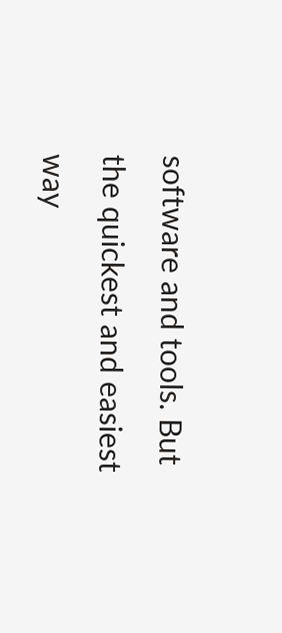software and tools. But the quickest and easiest way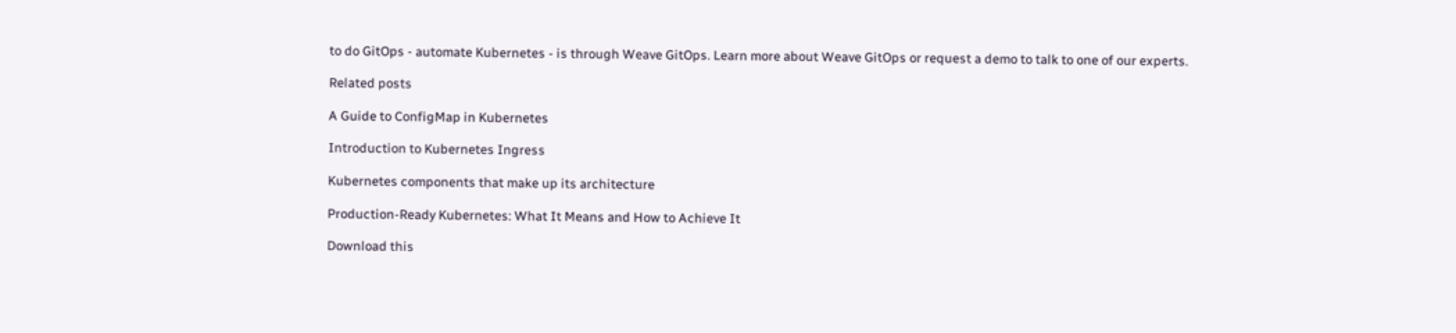to do GitOps - automate Kubernetes - is through Weave GitOps. Learn more about Weave GitOps or request a demo to talk to one of our experts.

Related posts

A Guide to ConfigMap in Kubernetes

Introduction to Kubernetes Ingress

Kubernetes components that make up its architecture

Production-Ready Kubernetes: What It Means and How to Achieve It

Download this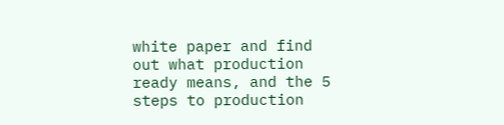white paper and find out what production ready means, and the 5 steps to production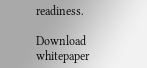readiness.

Download whitepaper